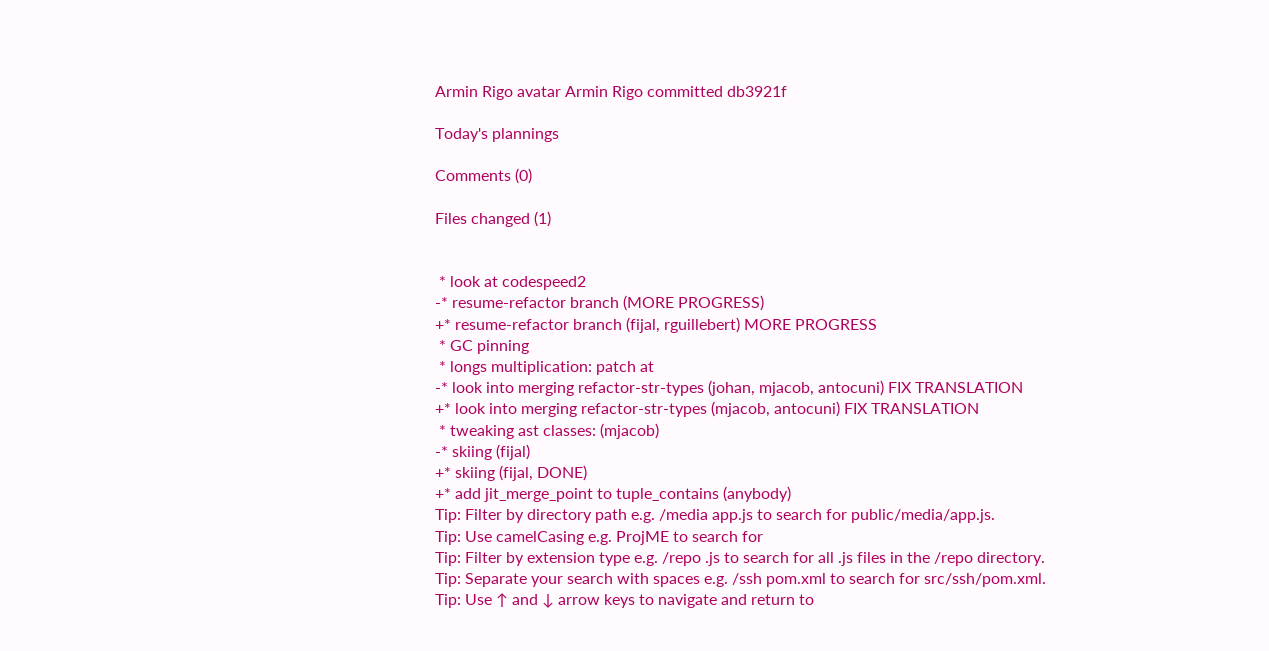Armin Rigo avatar Armin Rigo committed db3921f

Today's plannings

Comments (0)

Files changed (1)


 * look at codespeed2
-* resume-refactor branch (MORE PROGRESS)
+* resume-refactor branch (fijal, rguillebert) MORE PROGRESS
 * GC pinning
 * longs multiplication: patch at
-* look into merging refactor-str-types (johan, mjacob, antocuni) FIX TRANSLATION
+* look into merging refactor-str-types (mjacob, antocuni) FIX TRANSLATION
 * tweaking ast classes: (mjacob)
-* skiing (fijal)
+* skiing (fijal, DONE)
+* add jit_merge_point to tuple_contains (anybody)
Tip: Filter by directory path e.g. /media app.js to search for public/media/app.js.
Tip: Use camelCasing e.g. ProjME to search for
Tip: Filter by extension type e.g. /repo .js to search for all .js files in the /repo directory.
Tip: Separate your search with spaces e.g. /ssh pom.xml to search for src/ssh/pom.xml.
Tip: Use ↑ and ↓ arrow keys to navigate and return to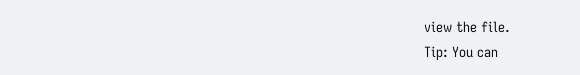view the file.
Tip: You can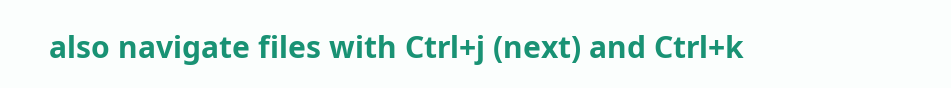also navigate files with Ctrl+j (next) and Ctrl+k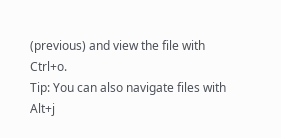(previous) and view the file with Ctrl+o.
Tip: You can also navigate files with Alt+j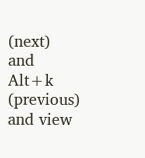(next) and Alt+k (previous) and view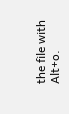the file with Alt+o.